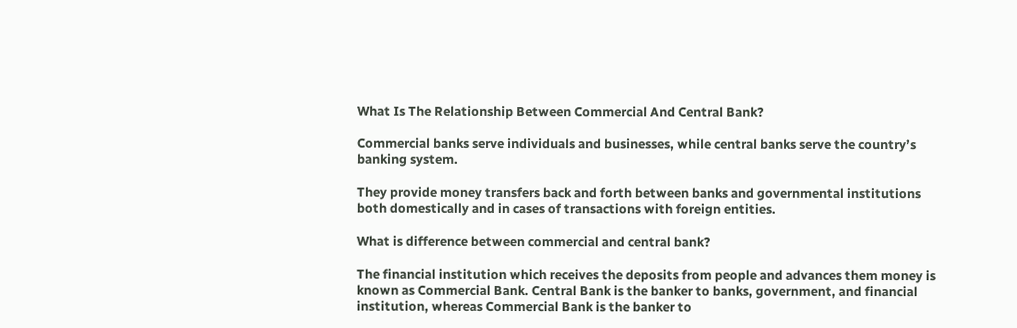What Is The Relationship Between Commercial And Central Bank?

Commercial banks serve individuals and businesses, while central banks serve the country’s banking system.

They provide money transfers back and forth between banks and governmental institutions both domestically and in cases of transactions with foreign entities.

What is difference between commercial and central bank?

The financial institution which receives the deposits from people and advances them money is known as Commercial Bank. Central Bank is the banker to banks, government, and financial institution, whereas Commercial Bank is the banker to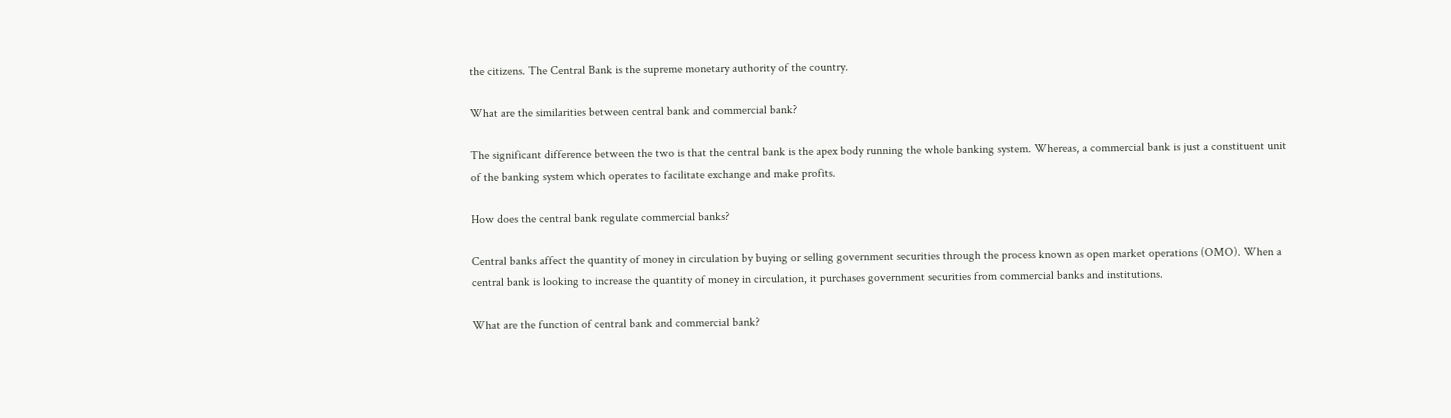the citizens. The Central Bank is the supreme monetary authority of the country.

What are the similarities between central bank and commercial bank?

The significant difference between the two is that the central bank is the apex body running the whole banking system. Whereas, a commercial bank is just a constituent unit of the banking system which operates to facilitate exchange and make profits.

How does the central bank regulate commercial banks?

Central banks affect the quantity of money in circulation by buying or selling government securities through the process known as open market operations (OMO). When a central bank is looking to increase the quantity of money in circulation, it purchases government securities from commercial banks and institutions.

What are the function of central bank and commercial bank?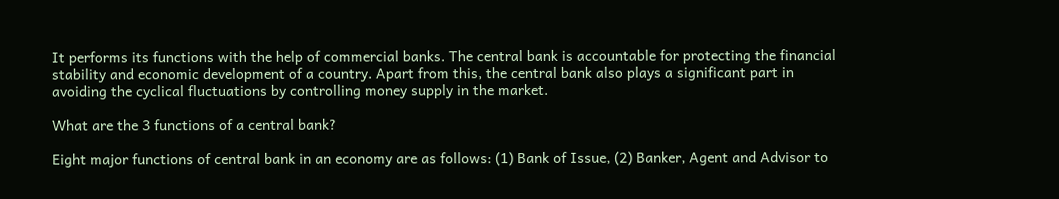It performs its functions with the help of commercial banks. The central bank is accountable for protecting the financial stability and economic development of a country. Apart from this, the central bank also plays a significant part in avoiding the cyclical fluctuations by controlling money supply in the market.

What are the 3 functions of a central bank?

Eight major functions of central bank in an economy are as follows: (1) Bank of Issue, (2) Banker, Agent and Advisor to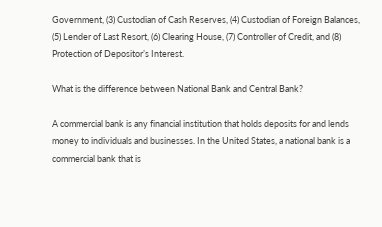Government, (3) Custodian of Cash Reserves, (4) Custodian of Foreign Balances, (5) Lender of Last Resort, (6) Clearing House, (7) Controller of Credit, and (8) Protection of Depositor’s Interest.

What is the difference between National Bank and Central Bank?

A commercial bank is any financial institution that holds deposits for and lends money to individuals and businesses. In the United States, a national bank is a commercial bank that is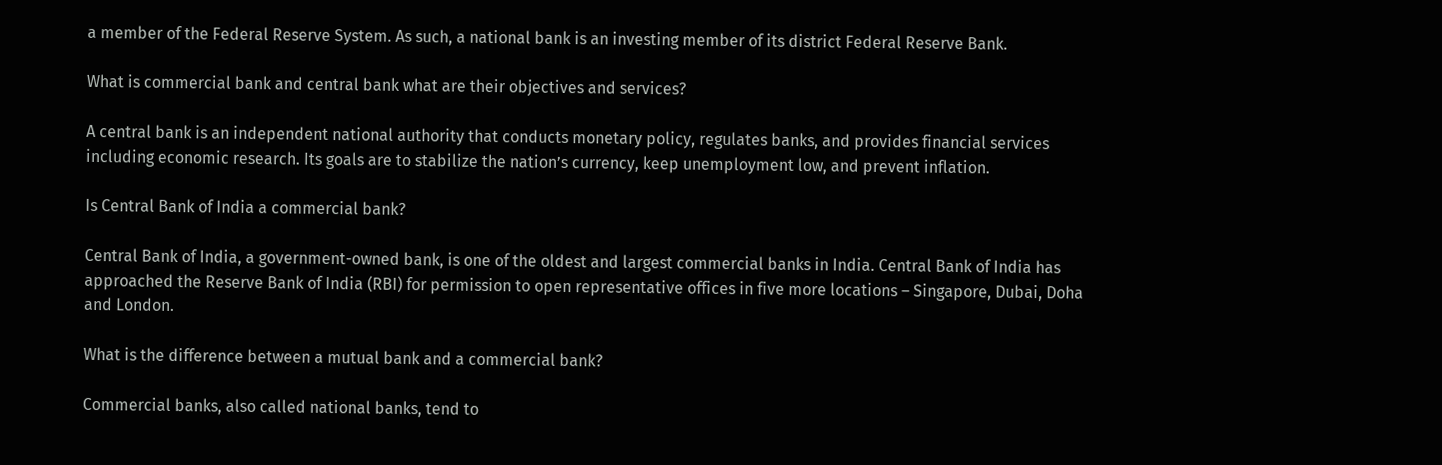a member of the Federal Reserve System. As such, a national bank is an investing member of its district Federal Reserve Bank.

What is commercial bank and central bank what are their objectives and services?

A central bank is an independent national authority that conducts monetary policy, regulates banks, and provides financial services including economic research. Its goals are to stabilize the nation’s currency, keep unemployment low, and prevent inflation.

Is Central Bank of India a commercial bank?

Central Bank of India, a government-owned bank, is one of the oldest and largest commercial banks in India. Central Bank of India has approached the Reserve Bank of India (RBI) for permission to open representative offices in five more locations – Singapore, Dubai, Doha and London.

What is the difference between a mutual bank and a commercial bank?

Commercial banks, also called national banks, tend to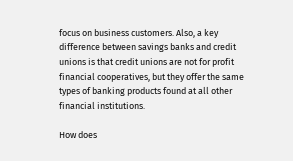focus on business customers. Also, a key difference between savings banks and credit unions is that credit unions are not for profit financial cooperatives, but they offer the same types of banking products found at all other financial institutions.

How does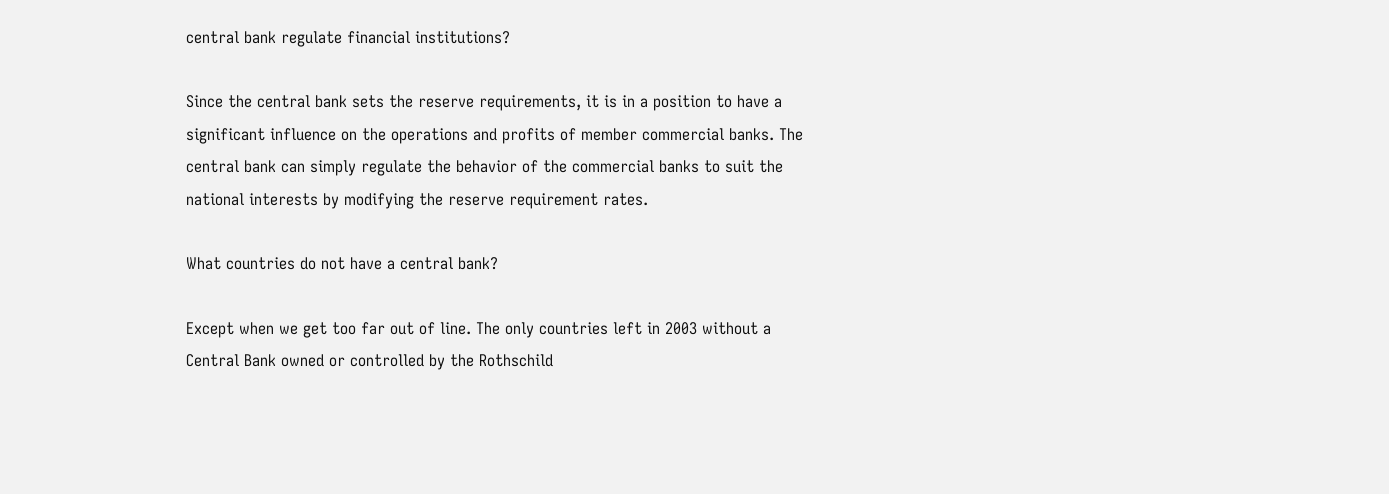central bank regulate financial institutions?

Since the central bank sets the reserve requirements, it is in a position to have a significant influence on the operations and profits of member commercial banks. The central bank can simply regulate the behavior of the commercial banks to suit the national interests by modifying the reserve requirement rates.

What countries do not have a central bank?

Except when we get too far out of line. The only countries left in 2003 without a Central Bank owned or controlled by the Rothschild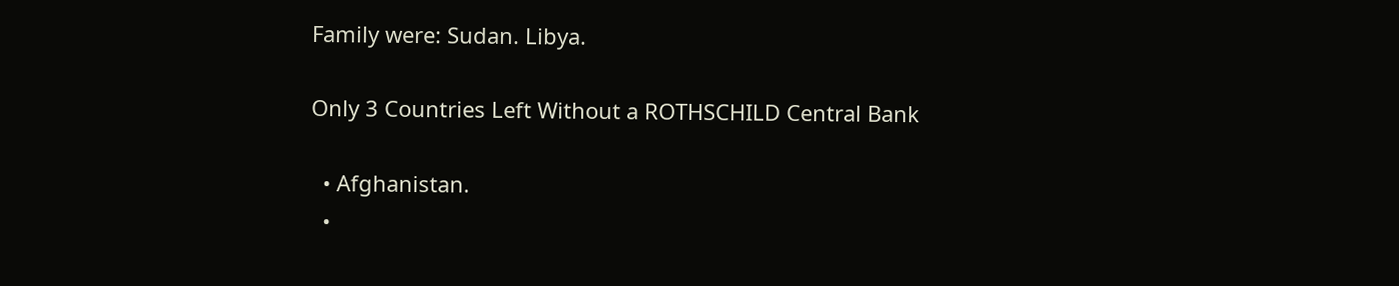Family were: Sudan. Libya.

Only 3 Countries Left Without a ROTHSCHILD Central Bank

  • Afghanistan.
  •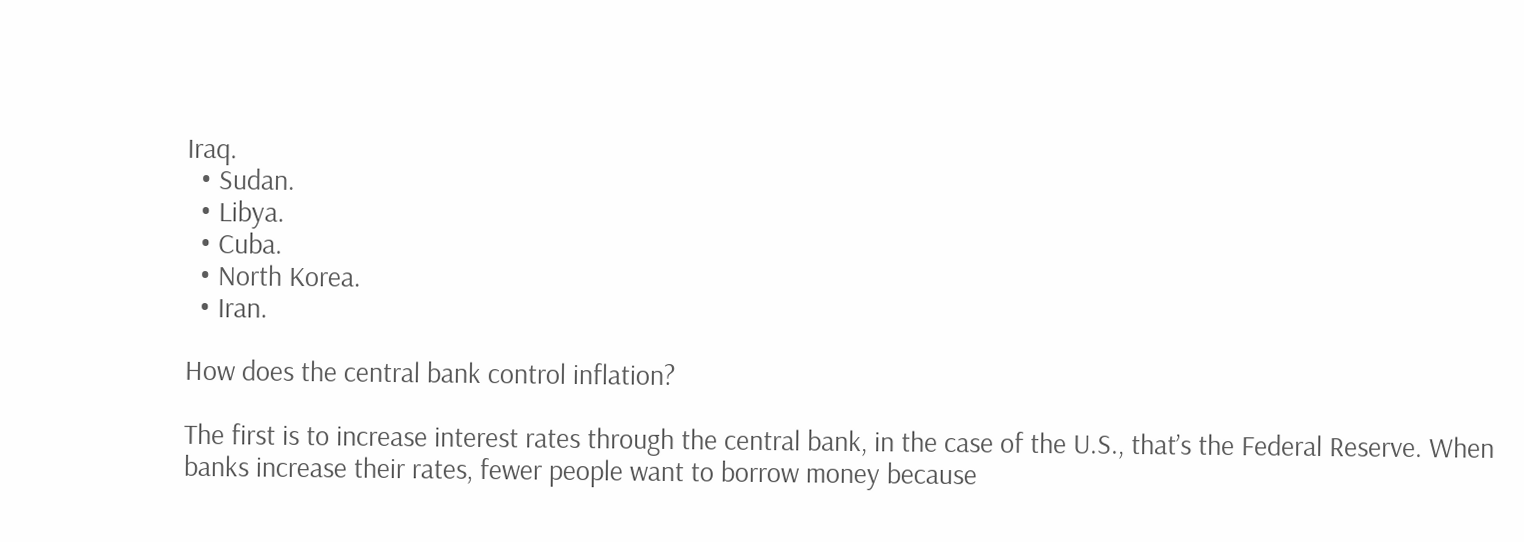Iraq.
  • Sudan.
  • Libya.
  • Cuba.
  • North Korea.
  • Iran.

How does the central bank control inflation?

The first is to increase interest rates through the central bank, in the case of the U.S., that’s the Federal Reserve. When banks increase their rates, fewer people want to borrow money because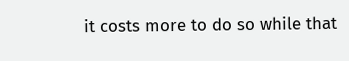it costs more to do so while that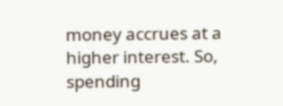money accrues at a higher interest. So, spending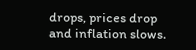drops, prices drop and inflation slows.